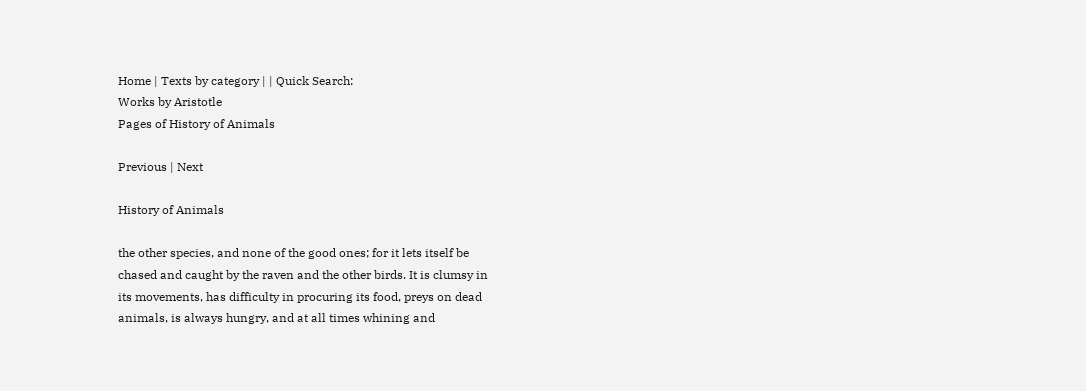Home | Texts by category | | Quick Search:
Works by Aristotle
Pages of History of Animals

Previous | Next

History of Animals

the other species, and none of the good ones; for it lets itself be
chased and caught by the raven and the other birds. It is clumsy in
its movements, has difficulty in procuring its food, preys on dead
animals, is always hungry, and at all times whining and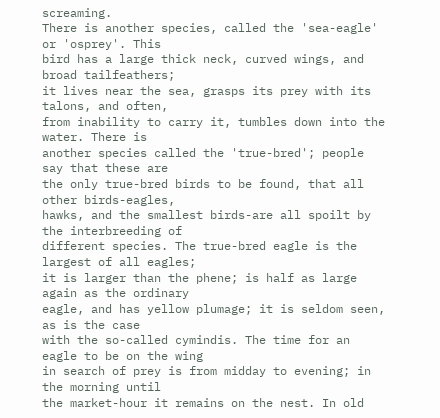screaming.
There is another species, called the 'sea-eagle' or 'osprey'. This
bird has a large thick neck, curved wings, and broad tailfeathers;
it lives near the sea, grasps its prey with its talons, and often,
from inability to carry it, tumbles down into the water. There is
another species called the 'true-bred'; people say that these are
the only true-bred birds to be found, that all other birds-eagles,
hawks, and the smallest birds-are all spoilt by the interbreeding of
different species. The true-bred eagle is the largest of all eagles;
it is larger than the phene; is half as large again as the ordinary
eagle, and has yellow plumage; it is seldom seen, as is the case
with the so-called cymindis. The time for an eagle to be on the wing
in search of prey is from midday to evening; in the morning until
the market-hour it remains on the nest. In old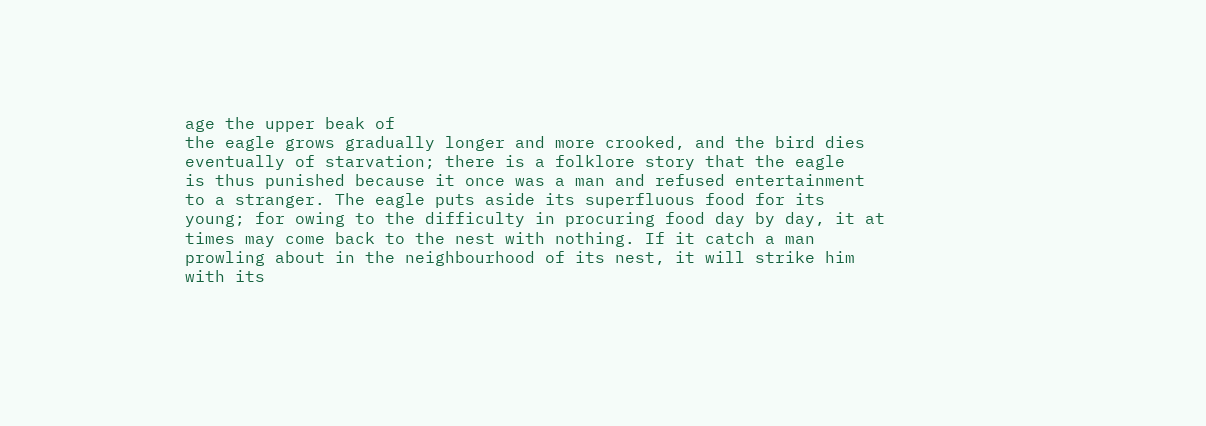age the upper beak of
the eagle grows gradually longer and more crooked, and the bird dies
eventually of starvation; there is a folklore story that the eagle
is thus punished because it once was a man and refused entertainment
to a stranger. The eagle puts aside its superfluous food for its
young; for owing to the difficulty in procuring food day by day, it at
times may come back to the nest with nothing. If it catch a man
prowling about in the neighbourhood of its nest, it will strike him
with its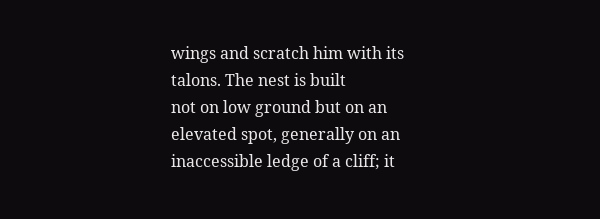wings and scratch him with its talons. The nest is built
not on low ground but on an elevated spot, generally on an
inaccessible ledge of a cliff; it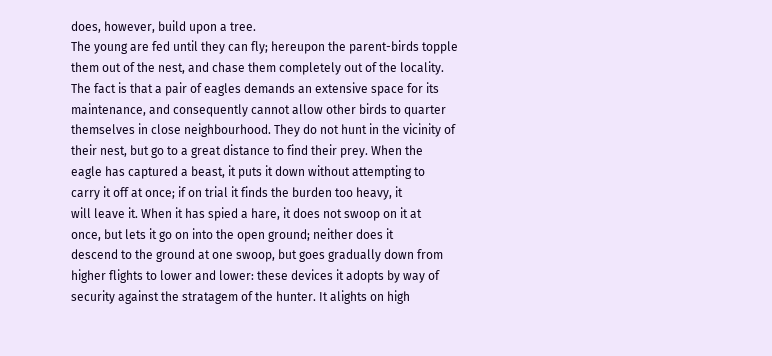does, however, build upon a tree.
The young are fed until they can fly; hereupon the parent-birds topple
them out of the nest, and chase them completely out of the locality.
The fact is that a pair of eagles demands an extensive space for its
maintenance, and consequently cannot allow other birds to quarter
themselves in close neighbourhood. They do not hunt in the vicinity of
their nest, but go to a great distance to find their prey. When the
eagle has captured a beast, it puts it down without attempting to
carry it off at once; if on trial it finds the burden too heavy, it
will leave it. When it has spied a hare, it does not swoop on it at
once, but lets it go on into the open ground; neither does it
descend to the ground at one swoop, but goes gradually down from
higher flights to lower and lower: these devices it adopts by way of
security against the stratagem of the hunter. It alights on high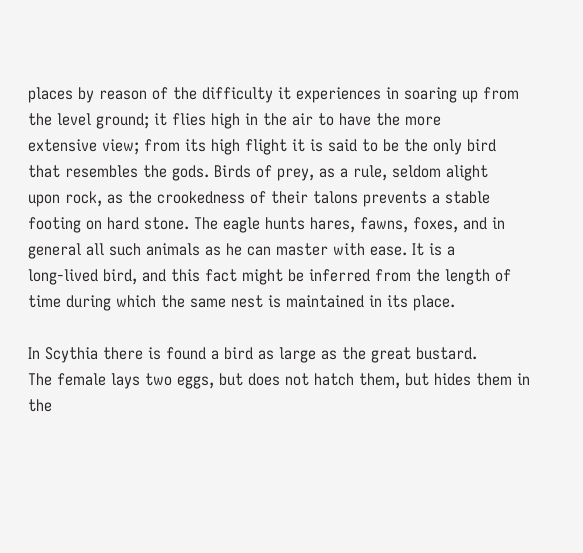places by reason of the difficulty it experiences in soaring up from
the level ground; it flies high in the air to have the more
extensive view; from its high flight it is said to be the only bird
that resembles the gods. Birds of prey, as a rule, seldom alight
upon rock, as the crookedness of their talons prevents a stable
footing on hard stone. The eagle hunts hares, fawns, foxes, and in
general all such animals as he can master with ease. It is a
long-lived bird, and this fact might be inferred from the length of
time during which the same nest is maintained in its place.

In Scythia there is found a bird as large as the great bustard.
The female lays two eggs, but does not hatch them, but hides them in
the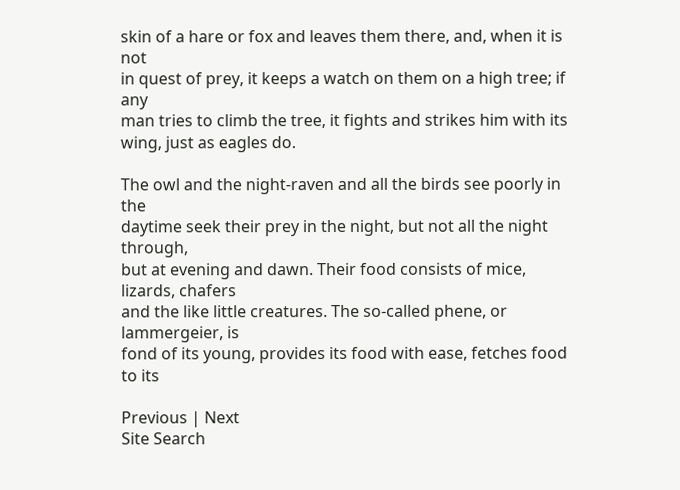skin of a hare or fox and leaves them there, and, when it is not
in quest of prey, it keeps a watch on them on a high tree; if any
man tries to climb the tree, it fights and strikes him with its
wing, just as eagles do.

The owl and the night-raven and all the birds see poorly in the
daytime seek their prey in the night, but not all the night through,
but at evening and dawn. Their food consists of mice, lizards, chafers
and the like little creatures. The so-called phene, or lammergeier, is
fond of its young, provides its food with ease, fetches food to its

Previous | Next
Site Search